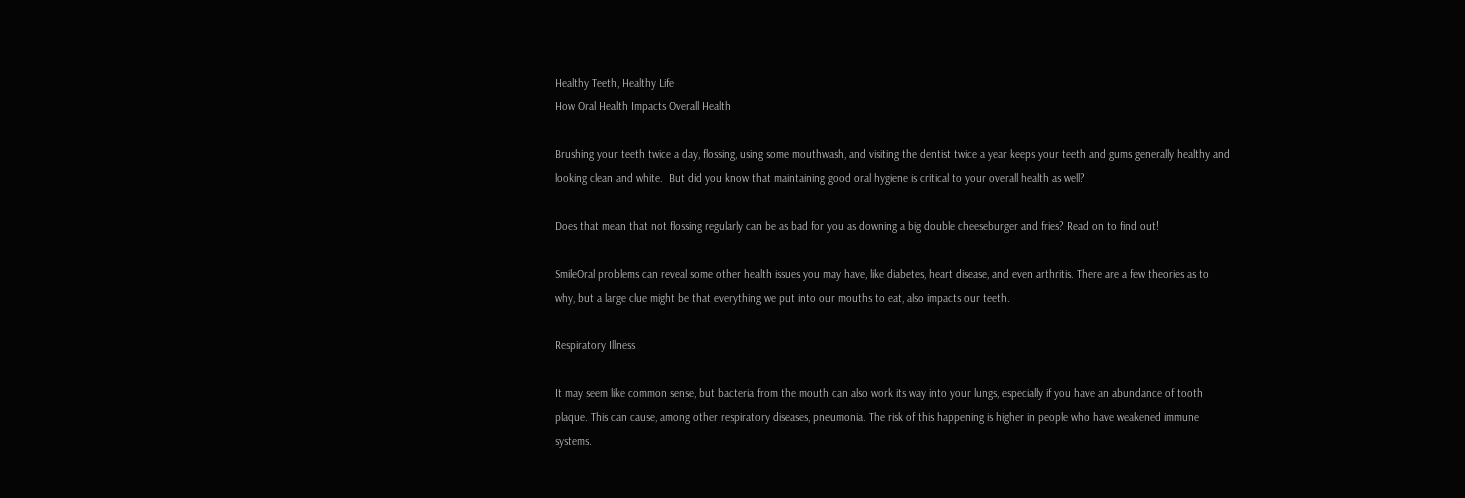Healthy Teeth, Healthy Life
How Oral Health Impacts Overall Health

Brushing your teeth twice a day, flossing, using some mouthwash, and visiting the dentist twice a year keeps your teeth and gums generally healthy and looking clean and white.  But did you know that maintaining good oral hygiene is critical to your overall health as well?

Does that mean that not flossing regularly can be as bad for you as downing a big double cheeseburger and fries? Read on to find out!

SmileOral problems can reveal some other health issues you may have, like diabetes, heart disease, and even arthritis. There are a few theories as to why, but a large clue might be that everything we put into our mouths to eat, also impacts our teeth.

Respiratory Illness

It may seem like common sense, but bacteria from the mouth can also work its way into your lungs, especially if you have an abundance of tooth plaque. This can cause, among other respiratory diseases, pneumonia. The risk of this happening is higher in people who have weakened immune systems.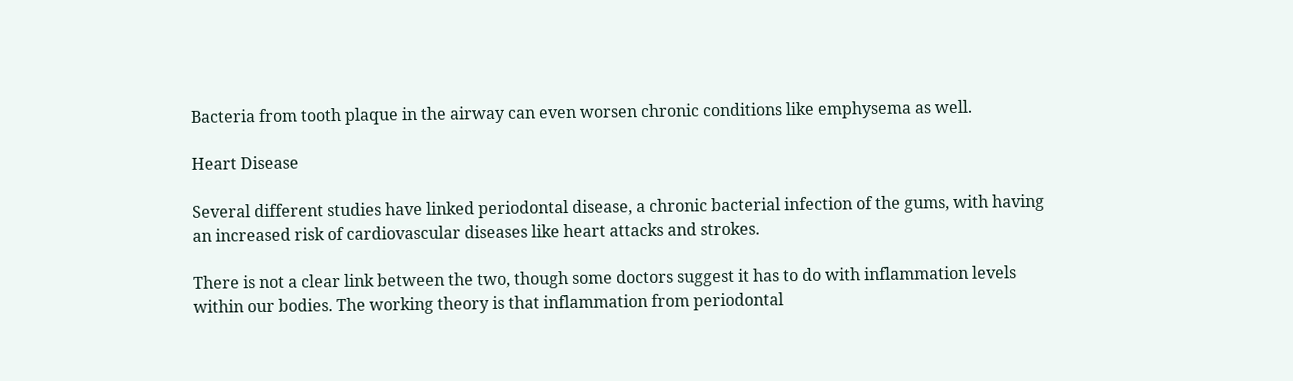Bacteria from tooth plaque in the airway can even worsen chronic conditions like emphysema as well.

Heart Disease

Several different studies have linked periodontal disease, a chronic bacterial infection of the gums, with having an increased risk of cardiovascular diseases like heart attacks and strokes.

There is not a clear link between the two, though some doctors suggest it has to do with inflammation levels within our bodies. The working theory is that inflammation from periodontal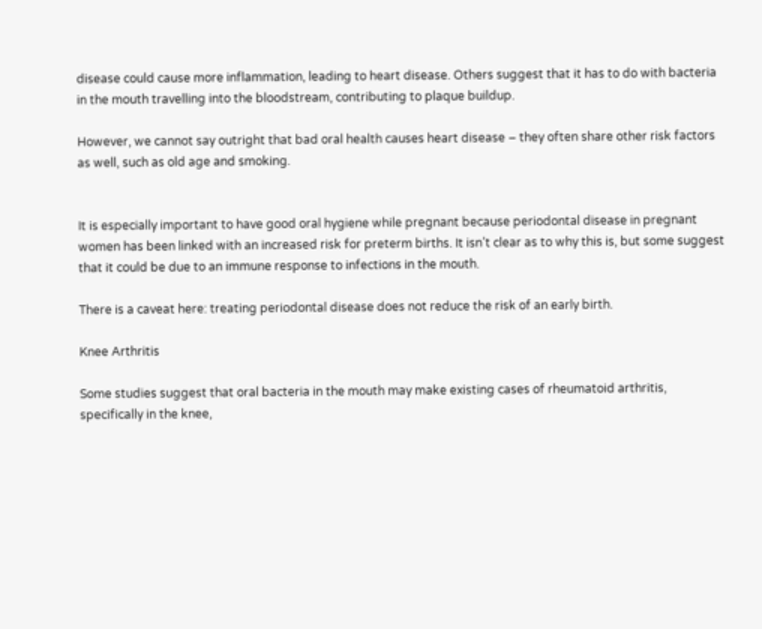disease could cause more inflammation, leading to heart disease. Others suggest that it has to do with bacteria in the mouth travelling into the bloodstream, contributing to plaque buildup.

However, we cannot say outright that bad oral health causes heart disease – they often share other risk factors as well, such as old age and smoking.


It is especially important to have good oral hygiene while pregnant because periodontal disease in pregnant women has been linked with an increased risk for preterm births. It isn’t clear as to why this is, but some suggest that it could be due to an immune response to infections in the mouth.

There is a caveat here: treating periodontal disease does not reduce the risk of an early birth.

Knee Arthritis

Some studies suggest that oral bacteria in the mouth may make existing cases of rheumatoid arthritis, specifically in the knee,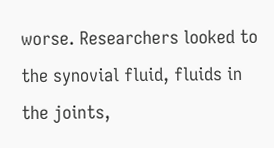worse. Researchers looked to the synovial fluid, fluids in the joints,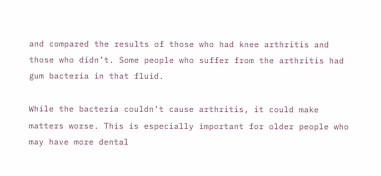and compared the results of those who had knee arthritis and those who didn’t. Some people who suffer from the arthritis had gum bacteria in that fluid.

While the bacteria couldn’t cause arthritis, it could make matters worse. This is especially important for older people who may have more dental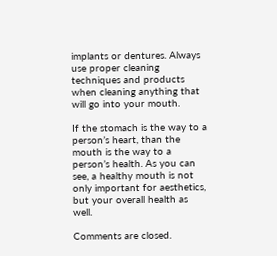implants or dentures. Always use proper cleaning techniques and products when cleaning anything that will go into your mouth.

If the stomach is the way to a person’s heart, than the mouth is the way to a person’s health. As you can see, a healthy mouth is not only important for aesthetics, but your overall health as well.

Comments are closed.